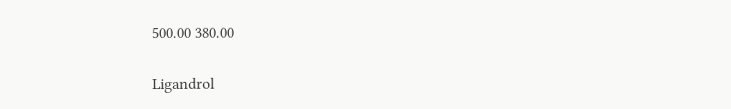500.00 380.00

Ligandrol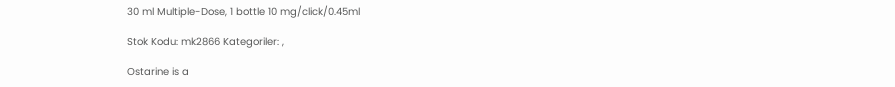30 ml Multiple-Dose, 1 bottle 10 mg/click/0.45ml

Stok Kodu: mk2866 Kategoriler: ,

Ostarine is a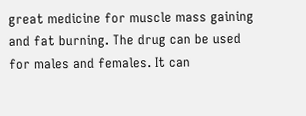great medicine for muscle mass gaining and fat burning. The drug can be used for males and females. It can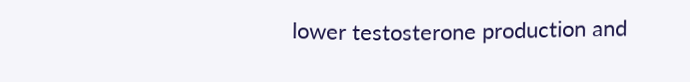lower testosterone production and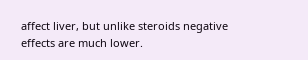affect liver, but unlike steroids negative effects are much lower.